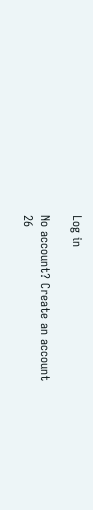Log in

No account? Create an account
26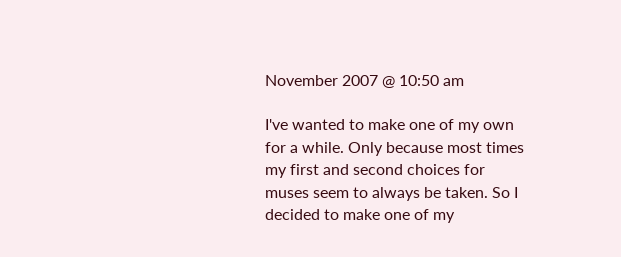November 2007 @ 10:50 am

I've wanted to make one of my own for a while. Only because most times my first and second choices for muses seem to always be taken. So I decided to make one of my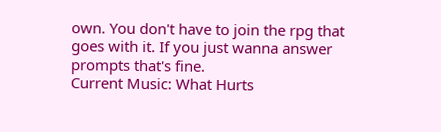own. You don't have to join the rpg that goes with it. If you just wanna answer prompts that's fine.
Current Music: What Hurts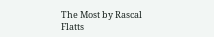The Most by Rascal Flatts